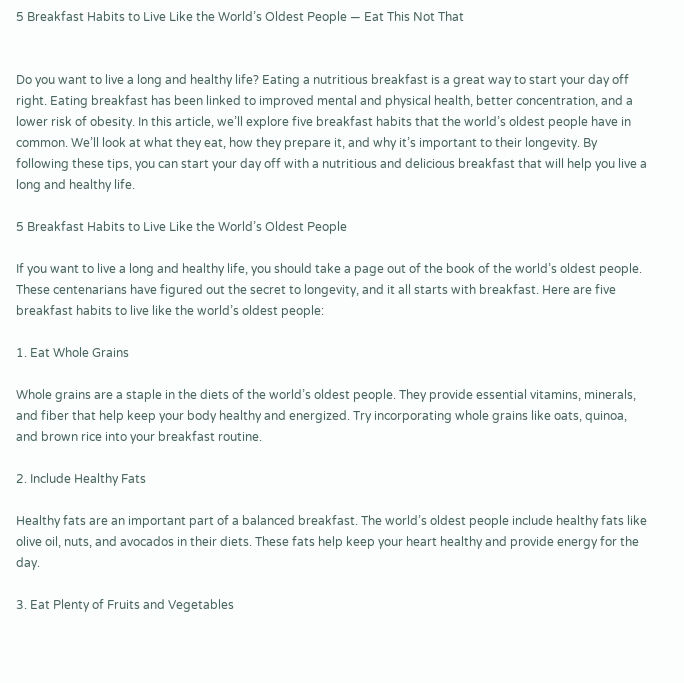5 Breakfast Habits to Live Like the World’s Oldest People — Eat This Not That


Do you want to live a long and healthy life? Eating a nutritious breakfast is a great way to start your day off right. Eating breakfast has been linked to improved mental and physical health, better concentration, and a lower risk of obesity. In this article, we’ll explore five breakfast habits that the world’s oldest people have in common. We’ll look at what they eat, how they prepare it, and why it’s important to their longevity. By following these tips, you can start your day off with a nutritious and delicious breakfast that will help you live a long and healthy life.

5 Breakfast Habits to Live Like the World’s Oldest People

If you want to live a long and healthy life, you should take a page out of the book of the world’s oldest people. These centenarians have figured out the secret to longevity, and it all starts with breakfast. Here are five breakfast habits to live like the world’s oldest people:

1. Eat Whole Grains

Whole grains are a staple in the diets of the world’s oldest people. They provide essential vitamins, minerals, and fiber that help keep your body healthy and energized. Try incorporating whole grains like oats, quinoa, and brown rice into your breakfast routine.

2. Include Healthy Fats

Healthy fats are an important part of a balanced breakfast. The world’s oldest people include healthy fats like olive oil, nuts, and avocados in their diets. These fats help keep your heart healthy and provide energy for the day.

3. Eat Plenty of Fruits and Vegetables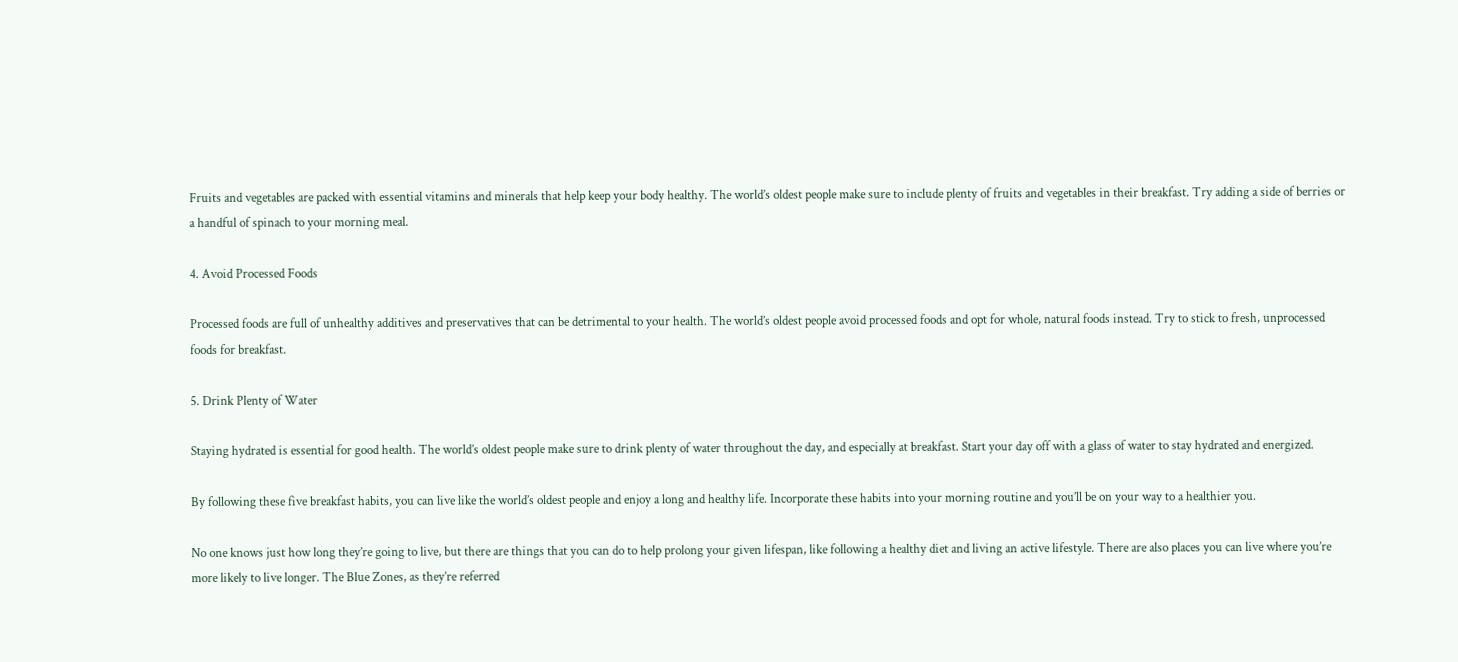Fruits and vegetables are packed with essential vitamins and minerals that help keep your body healthy. The world’s oldest people make sure to include plenty of fruits and vegetables in their breakfast. Try adding a side of berries or a handful of spinach to your morning meal.

4. Avoid Processed Foods

Processed foods are full of unhealthy additives and preservatives that can be detrimental to your health. The world’s oldest people avoid processed foods and opt for whole, natural foods instead. Try to stick to fresh, unprocessed foods for breakfast.

5. Drink Plenty of Water

Staying hydrated is essential for good health. The world’s oldest people make sure to drink plenty of water throughout the day, and especially at breakfast. Start your day off with a glass of water to stay hydrated and energized.

By following these five breakfast habits, you can live like the world’s oldest people and enjoy a long and healthy life. Incorporate these habits into your morning routine and you’ll be on your way to a healthier you.

No one knows just how long they’re going to live, but there are things that you can do to help prolong your given lifespan, like following a healthy diet and living an active lifestyle. There are also places you can live where you’re more likely to live longer. The Blue Zones, as they’re referred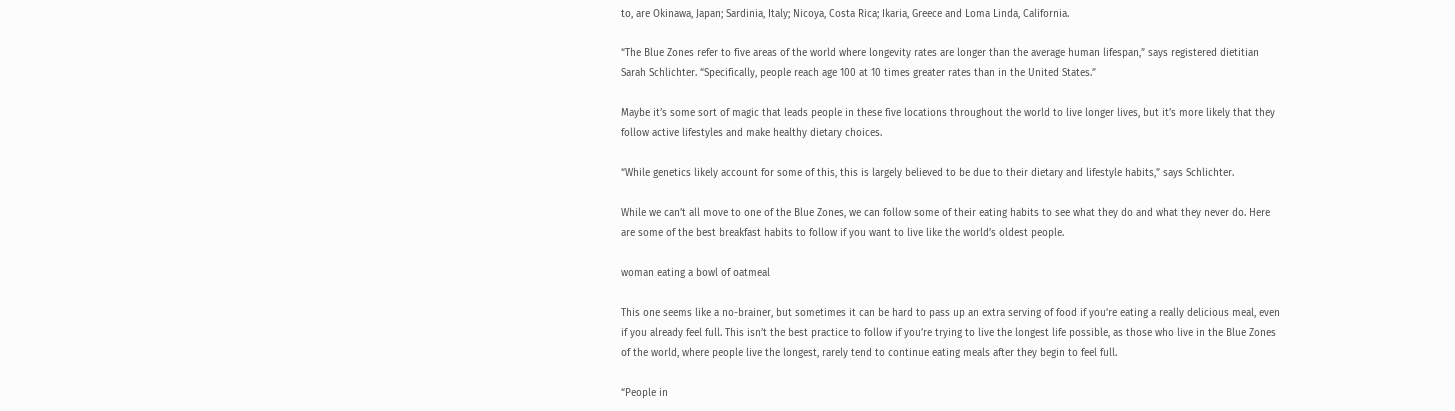to, are Okinawa, Japan; Sardinia, Italy; Nicoya, Costa Rica; Ikaria, Greece and Loma Linda, California.

“The Blue Zones refer to five areas of the world where longevity rates are longer than the average human lifespan,” says registered dietitian Sarah Schlichter. “Specifically, people reach age 100 at 10 times greater rates than in the United States.”

Maybe it’s some sort of magic that leads people in these five locations throughout the world to live longer lives, but it’s more likely that they follow active lifestyles and make healthy dietary choices.

“While genetics likely account for some of this, this is largely believed to be due to their dietary and lifestyle habits,” says Schlichter.

While we can’t all move to one of the Blue Zones, we can follow some of their eating habits to see what they do and what they never do. Here are some of the best breakfast habits to follow if you want to live like the world’s oldest people.

woman eating a bowl of oatmeal

This one seems like a no-brainer, but sometimes it can be hard to pass up an extra serving of food if you’re eating a really delicious meal, even if you already feel full. This isn’t the best practice to follow if you’re trying to live the longest life possible, as those who live in the Blue Zones of the world, where people live the longest, rarely tend to continue eating meals after they begin to feel full.

“People in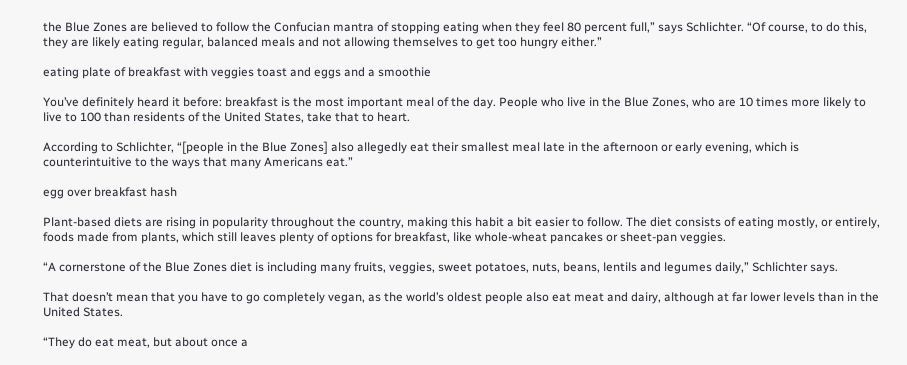the Blue Zones are believed to follow the Confucian mantra of stopping eating when they feel 80 percent full,” says Schlichter. “Of course, to do this, they are likely eating regular, balanced meals and not allowing themselves to get too hungry either.”

eating plate of breakfast with veggies toast and eggs and a smoothie

You’ve definitely heard it before: breakfast is the most important meal of the day. People who live in the Blue Zones, who are 10 times more likely to live to 100 than residents of the United States, take that to heart.

According to Schlichter, “[people in the Blue Zones] also allegedly eat their smallest meal late in the afternoon or early evening, which is counterintuitive to the ways that many Americans eat.”

egg over breakfast hash

Plant-based diets are rising in popularity throughout the country, making this habit a bit easier to follow. The diet consists of eating mostly, or entirely, foods made from plants, which still leaves plenty of options for breakfast, like whole-wheat pancakes or sheet-pan veggies.

“A cornerstone of the Blue Zones diet is including many fruits, veggies, sweet potatoes, nuts, beans, lentils and legumes daily,” Schlichter says.

That doesn’t mean that you have to go completely vegan, as the world’s oldest people also eat meat and dairy, although at far lower levels than in the United States.

“They do eat meat, but about once a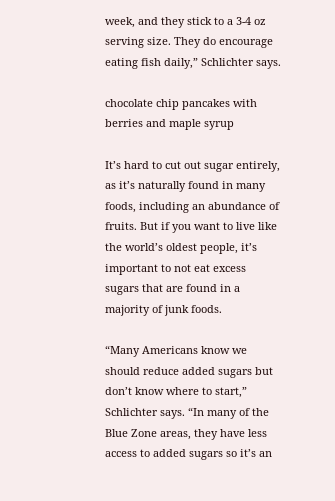week, and they stick to a 3-4 oz serving size. They do encourage eating fish daily,” Schlichter says.

chocolate chip pancakes with berries and maple syrup

It’s hard to cut out sugar entirely, as it’s naturally found in many foods, including an abundance of fruits. But if you want to live like the world’s oldest people, it’s important to not eat excess sugars that are found in a majority of junk foods.

“Many Americans know we should reduce added sugars but don’t know where to start,” Schlichter says. “In many of the Blue Zone areas, they have less access to added sugars so it’s an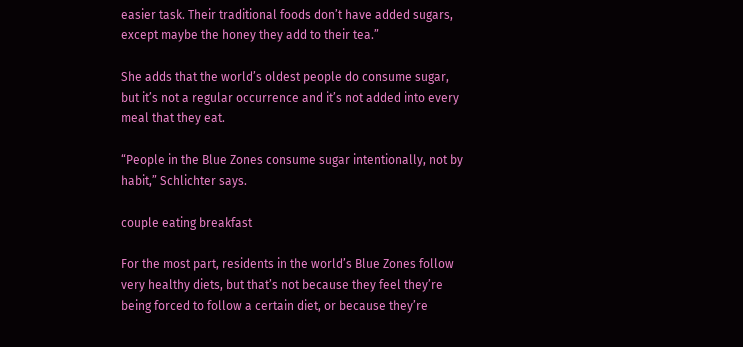easier task. Their traditional foods don’t have added sugars, except maybe the honey they add to their tea.”

She adds that the world’s oldest people do consume sugar, but it’s not a regular occurrence and it’s not added into every meal that they eat.

“People in the Blue Zones consume sugar intentionally, not by habit,” Schlichter says.

couple eating breakfast

For the most part, residents in the world’s Blue Zones follow very healthy diets, but that’s not because they feel they’re being forced to follow a certain diet, or because they’re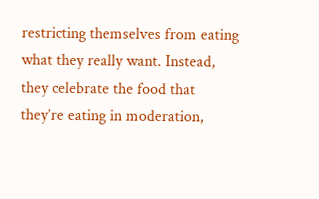restricting themselves from eating what they really want. Instead, they celebrate the food that they’re eating in moderation,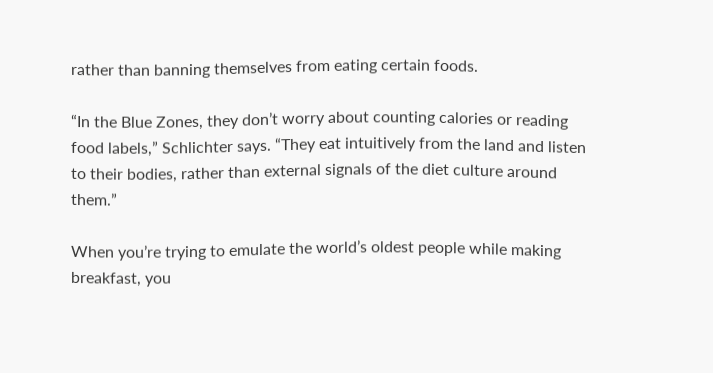rather than banning themselves from eating certain foods.

“In the Blue Zones, they don’t worry about counting calories or reading food labels,” Schlichter says. “They eat intuitively from the land and listen to their bodies, rather than external signals of the diet culture around them.”

When you’re trying to emulate the world’s oldest people while making breakfast, you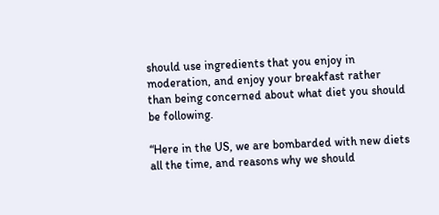should use ingredients that you enjoy in moderation, and enjoy your breakfast rather than being concerned about what diet you should be following.

“Here in the US, we are bombarded with new diets all the time, and reasons why we should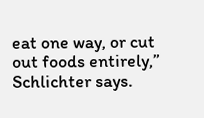eat one way, or cut out foods entirely,” Schlichter says.